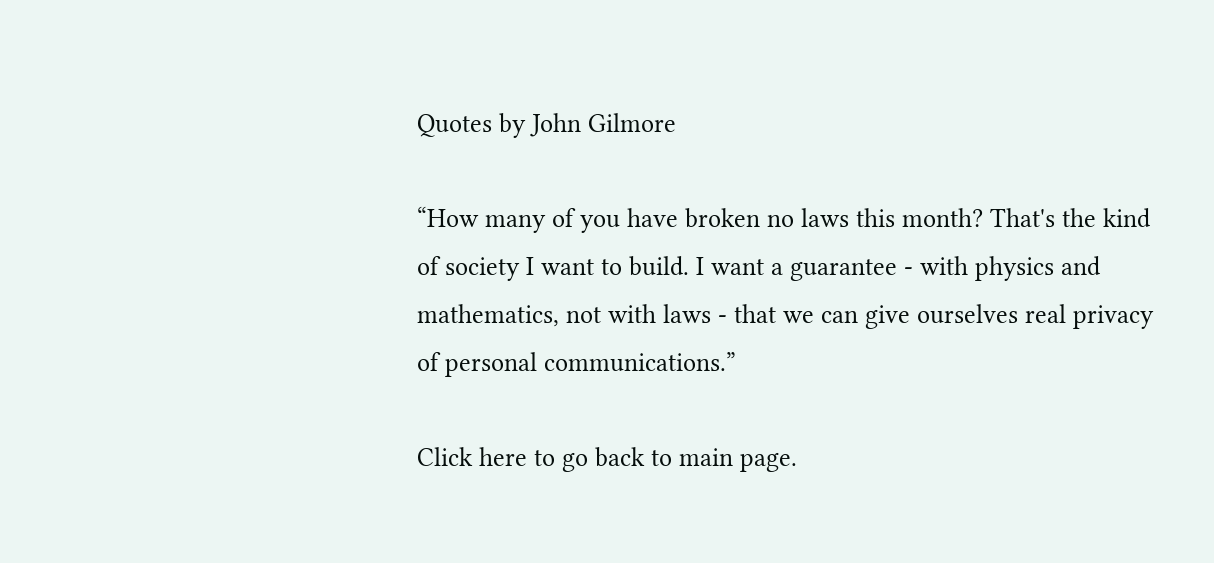Quotes by John Gilmore

“How many of you have broken no laws this month? That's the kind of society I want to build. I want a guarantee - with physics and mathematics, not with laws - that we can give ourselves real privacy of personal communications.”

Click here to go back to main page.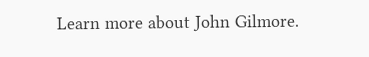Learn more about John Gilmore.